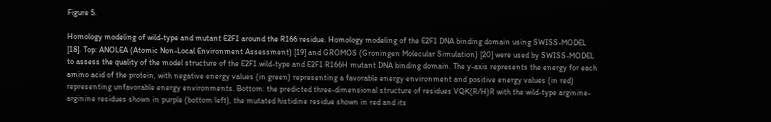Figure 5.

Homology modeling of wild-type and mutant E2F1 around the R166 residue. Homology modeling of the E2F1 DNA binding domain using SWISS-MODEL [18]. Top: ANOLEA (Atomic Non-Local Environment Assessment) [19] and GROMOS (Groningen Molecular Simulation) [20] were used by SWISS-MODEL to assess the quality of the model structure of the E2F1 wild-type and E2F1 R166H mutant DNA binding domain. The y-axis represents the energy for each amino acid of the protein, with negative energy values (in green) representing a favorable energy environment and positive energy values (in red) representing unfavorable energy environments. Bottom: the predicted three-dimensional structure of residues VQK(R/H)R with the wild-type arginine-arginine residues shown in purple (bottom left), the mutated histidine residue shown in red and its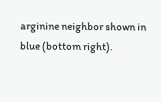arginine neighbor shown in blue (bottom right).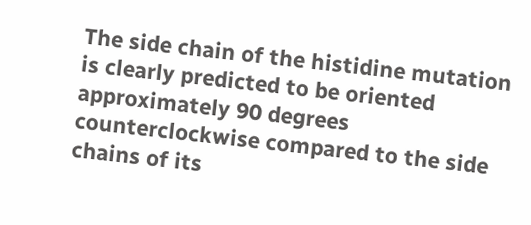The side chain of the histidine mutation is clearly predicted to be oriented approximately 90 degrees counterclockwise compared to the side chains of its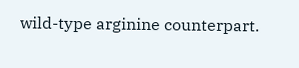wild-type arginine counterpart.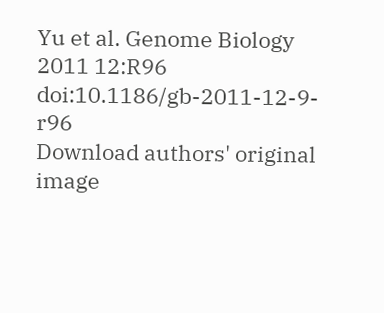Yu et al. Genome Biology 2011 12:R96   doi:10.1186/gb-2011-12-9-r96
Download authors' original image